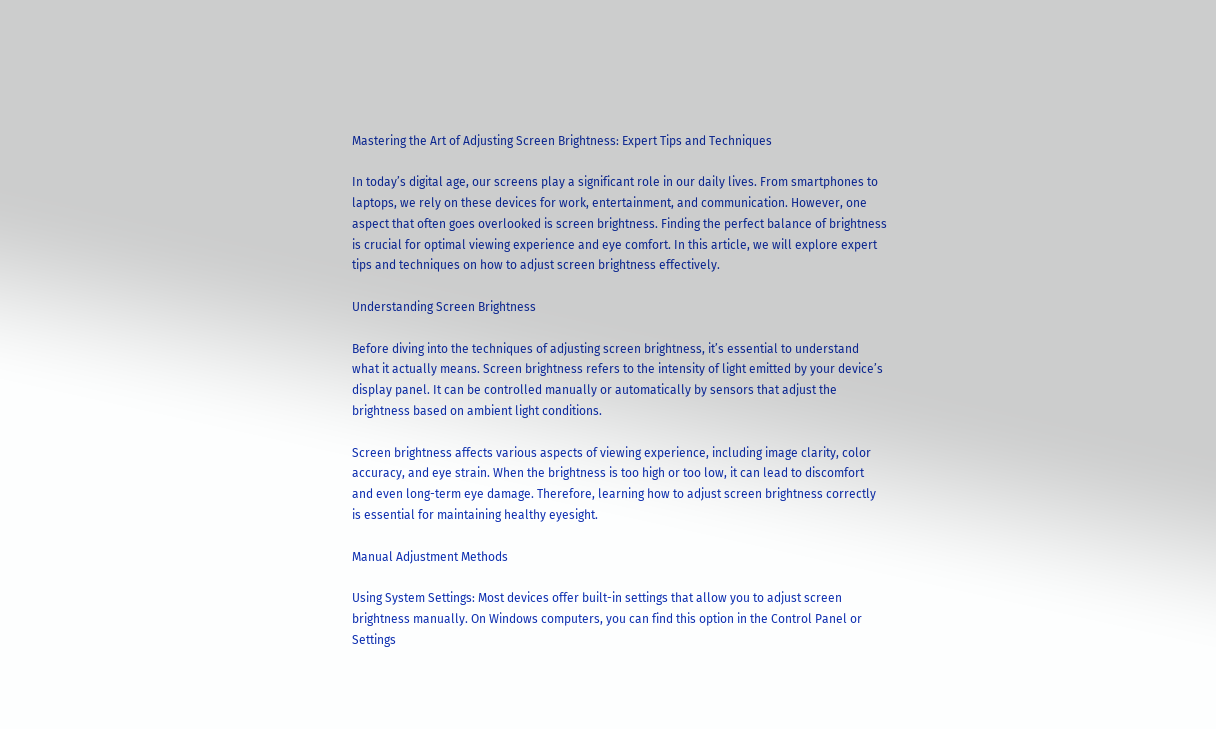Mastering the Art of Adjusting Screen Brightness: Expert Tips and Techniques

In today’s digital age, our screens play a significant role in our daily lives. From smartphones to laptops, we rely on these devices for work, entertainment, and communication. However, one aspect that often goes overlooked is screen brightness. Finding the perfect balance of brightness is crucial for optimal viewing experience and eye comfort. In this article, we will explore expert tips and techniques on how to adjust screen brightness effectively.

Understanding Screen Brightness

Before diving into the techniques of adjusting screen brightness, it’s essential to understand what it actually means. Screen brightness refers to the intensity of light emitted by your device’s display panel. It can be controlled manually or automatically by sensors that adjust the brightness based on ambient light conditions.

Screen brightness affects various aspects of viewing experience, including image clarity, color accuracy, and eye strain. When the brightness is too high or too low, it can lead to discomfort and even long-term eye damage. Therefore, learning how to adjust screen brightness correctly is essential for maintaining healthy eyesight.

Manual Adjustment Methods

Using System Settings: Most devices offer built-in settings that allow you to adjust screen brightness manually. On Windows computers, you can find this option in the Control Panel or Settings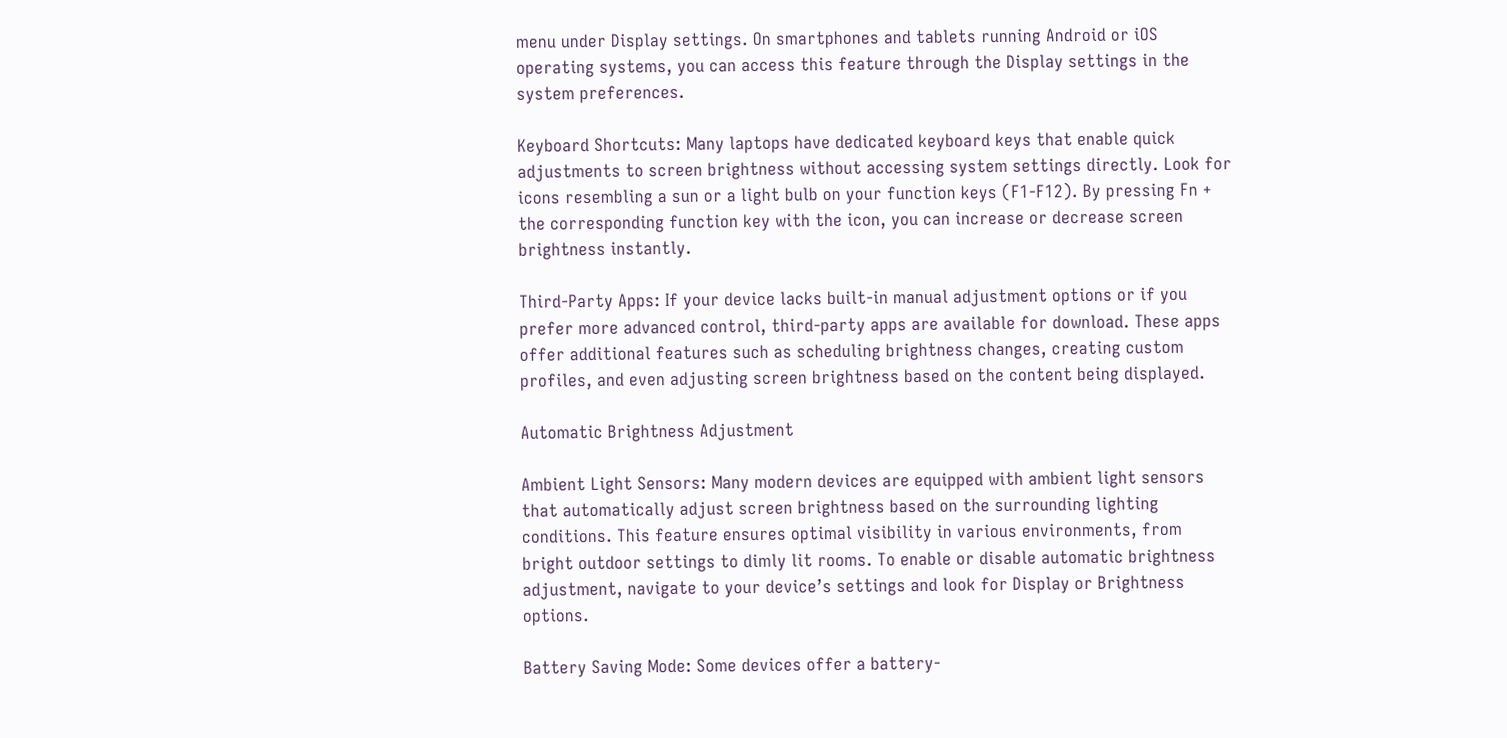menu under Display settings. On smartphones and tablets running Android or iOS operating systems, you can access this feature through the Display settings in the system preferences.

Keyboard Shortcuts: Many laptops have dedicated keyboard keys that enable quick adjustments to screen brightness without accessing system settings directly. Look for icons resembling a sun or a light bulb on your function keys (F1-F12). By pressing Fn + the corresponding function key with the icon, you can increase or decrease screen brightness instantly.

Third-Party Apps: If your device lacks built-in manual adjustment options or if you prefer more advanced control, third-party apps are available for download. These apps offer additional features such as scheduling brightness changes, creating custom profiles, and even adjusting screen brightness based on the content being displayed.

Automatic Brightness Adjustment

Ambient Light Sensors: Many modern devices are equipped with ambient light sensors that automatically adjust screen brightness based on the surrounding lighting conditions. This feature ensures optimal visibility in various environments, from bright outdoor settings to dimly lit rooms. To enable or disable automatic brightness adjustment, navigate to your device’s settings and look for Display or Brightness options.

Battery Saving Mode: Some devices offer a battery-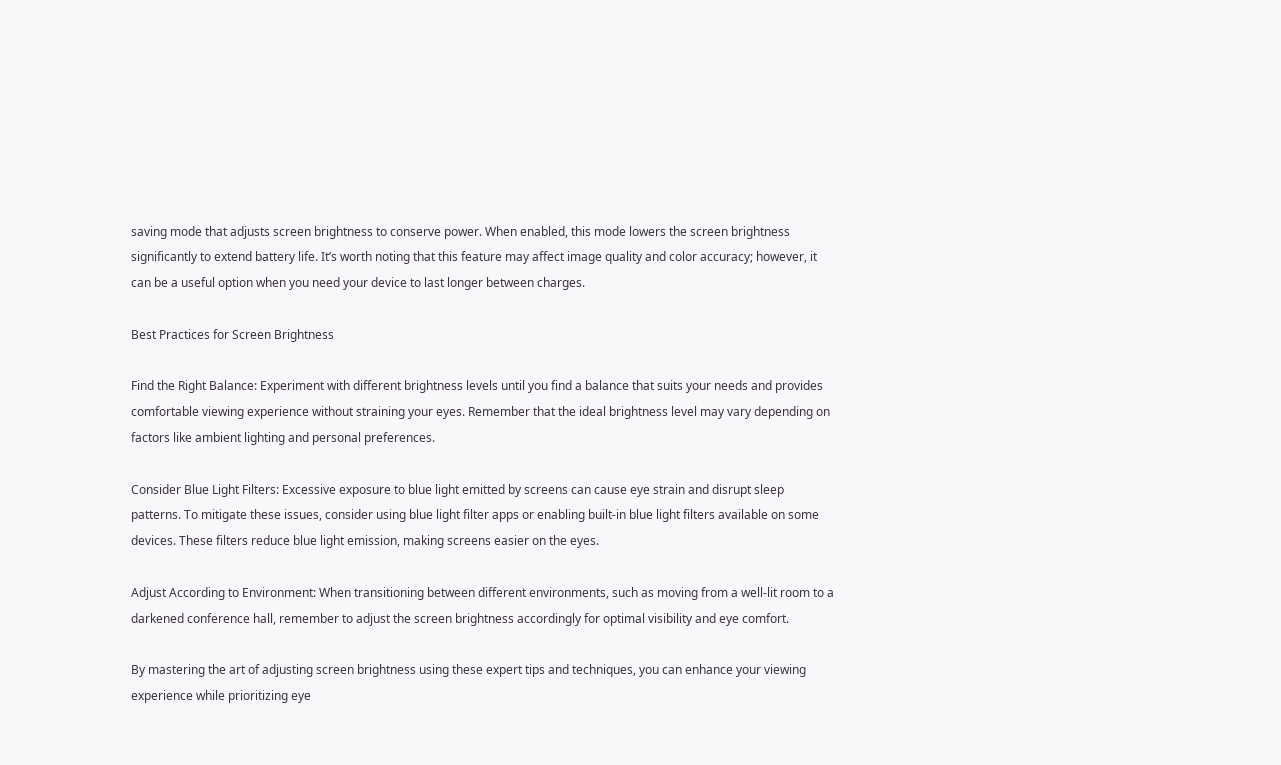saving mode that adjusts screen brightness to conserve power. When enabled, this mode lowers the screen brightness significantly to extend battery life. It’s worth noting that this feature may affect image quality and color accuracy; however, it can be a useful option when you need your device to last longer between charges.

Best Practices for Screen Brightness

Find the Right Balance: Experiment with different brightness levels until you find a balance that suits your needs and provides comfortable viewing experience without straining your eyes. Remember that the ideal brightness level may vary depending on factors like ambient lighting and personal preferences.

Consider Blue Light Filters: Excessive exposure to blue light emitted by screens can cause eye strain and disrupt sleep patterns. To mitigate these issues, consider using blue light filter apps or enabling built-in blue light filters available on some devices. These filters reduce blue light emission, making screens easier on the eyes.

Adjust According to Environment: When transitioning between different environments, such as moving from a well-lit room to a darkened conference hall, remember to adjust the screen brightness accordingly for optimal visibility and eye comfort.

By mastering the art of adjusting screen brightness using these expert tips and techniques, you can enhance your viewing experience while prioritizing eye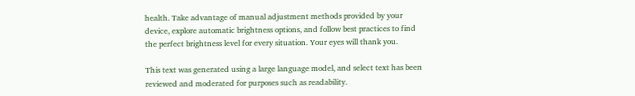health. Take advantage of manual adjustment methods provided by your device, explore automatic brightness options, and follow best practices to find the perfect brightness level for every situation. Your eyes will thank you.

This text was generated using a large language model, and select text has been reviewed and moderated for purposes such as readability.